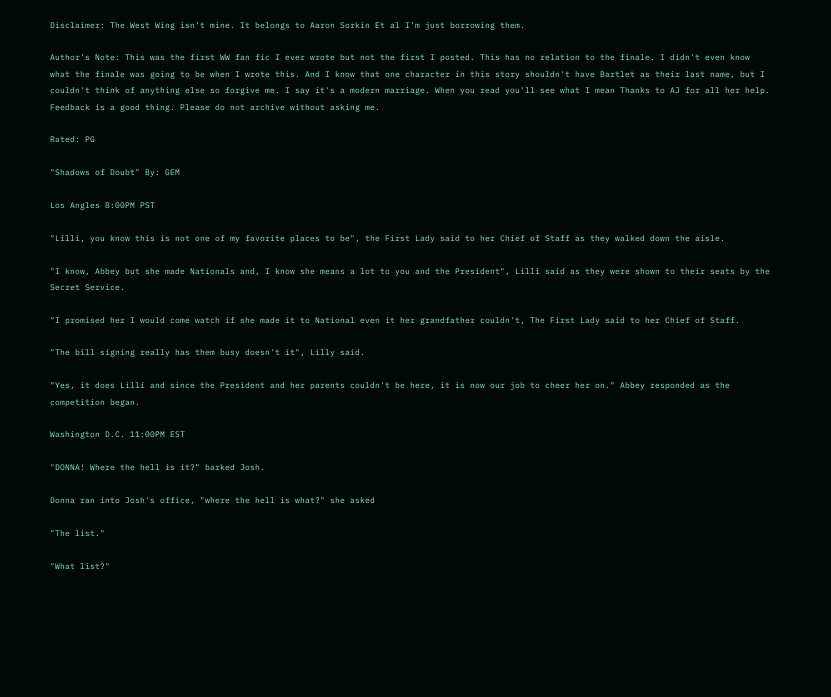Disclaimer: The West Wing isn't mine. It belongs to Aaron Sorkin Et al I'm just borrowing them.

Author's Note: This was the first WW fan fic I ever wrote but not the first I posted. This has no relation to the finale. I didn't even know what the finale was going to be when I wrote this. And I know that one character in this story shouldn't have Bartlet as their last name, but I couldn't think of anything else so forgive me. I say it's a modern marriage. When you read you'll see what I mean Thanks to AJ for all her help. Feedback is a good thing. Please do not archive without asking me.

Rated: PG

"Shadows of Doubt" By: GEM

Los Angles 8:00PM PST

"Lilli, you know this is not one of my favorite places to be", the First Lady said to her Chief of Staff as they walked down the aisle.

"I know, Abbey but she made Nationals and, I know she means a lot to you and the President", Lilli said as they were shown to their seats by the Secret Service.

"I promised her I would come watch if she made it to National even it her grandfather couldn't, The First Lady said to her Chief of Staff.

"The bill signing really has them busy doesn't it", Lilly said.

"Yes, it does Lilli and since the President and her parents couldn't be here, it is now our job to cheer her on." Abbey responded as the competition began.

Washington D.C. 11:00PM EST

"DONNA! Where the hell is it?" barked Josh.

Donna ran into Josh's office, "where the hell is what?" she asked

"The list."

"What list?"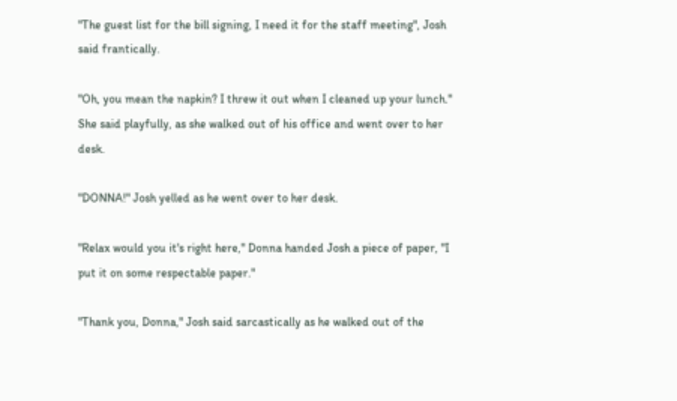"The guest list for the bill signing, I need it for the staff meeting", Josh said frantically.

"Oh, you mean the napkin? I threw it out when I cleaned up your lunch." She said playfully, as she walked out of his office and went over to her desk.

"DONNA!" Josh yelled as he went over to her desk.

"Relax would you it's right here," Donna handed Josh a piece of paper, "I put it on some respectable paper."

"Thank you, Donna," Josh said sarcastically as he walked out of the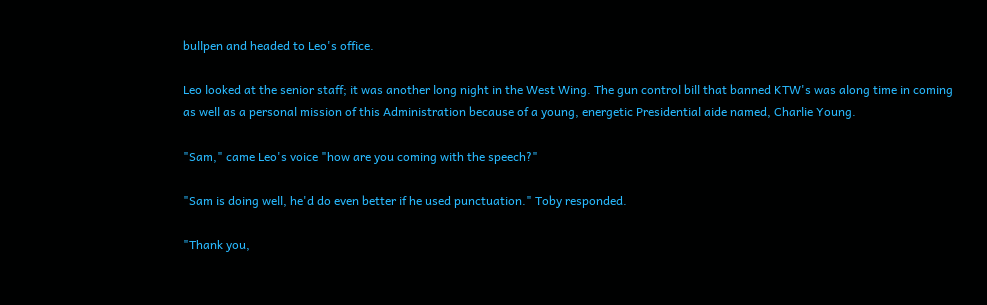bullpen and headed to Leo's office.

Leo looked at the senior staff; it was another long night in the West Wing. The gun control bill that banned KTW's was along time in coming as well as a personal mission of this Administration because of a young, energetic Presidential aide named, Charlie Young.

"Sam," came Leo's voice "how are you coming with the speech?"

"Sam is doing well, he'd do even better if he used punctuation." Toby responded.

"Thank you,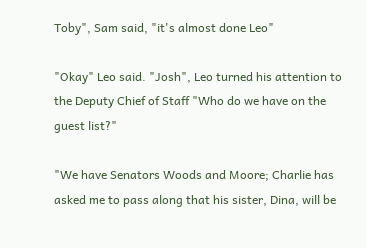Toby", Sam said, "it's almost done Leo"

"Okay" Leo said. "Josh", Leo turned his attention to the Deputy Chief of Staff "Who do we have on the guest list?"

"We have Senators Woods and Moore; Charlie has asked me to pass along that his sister, Dina, will be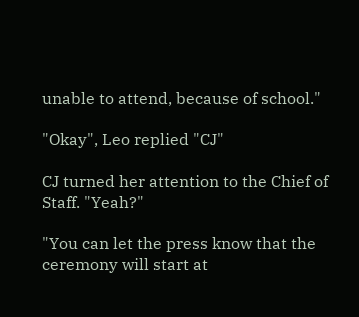unable to attend, because of school."

"Okay", Leo replied "CJ"

CJ turned her attention to the Chief of Staff. "Yeah?"

"You can let the press know that the ceremony will start at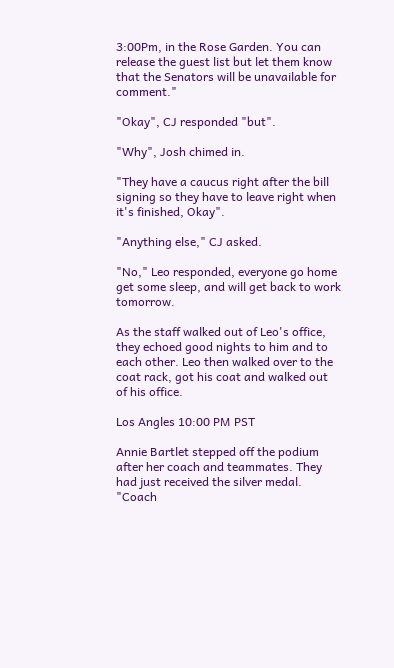3:00Pm, in the Rose Garden. You can release the guest list but let them know that the Senators will be unavailable for comment."

"Okay", CJ responded "but".

"Why", Josh chimed in.

"They have a caucus right after the bill signing so they have to leave right when it's finished, Okay".

"Anything else," CJ asked.

"No," Leo responded, everyone go home get some sleep, and will get back to work tomorrow.

As the staff walked out of Leo's office, they echoed good nights to him and to each other. Leo then walked over to the coat rack, got his coat and walked out of his office.

Los Angles 10:00 PM PST

Annie Bartlet stepped off the podium after her coach and teammates. They had just received the silver medal. "Coach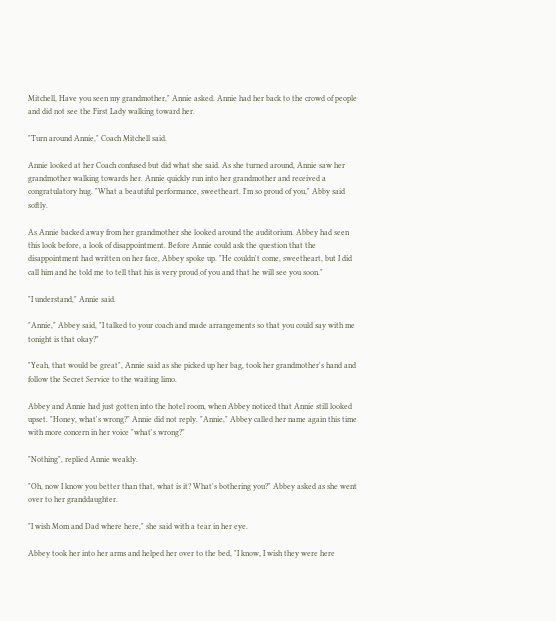Mitchell, Have you seen my grandmother," Annie asked. Annie had her back to the crowd of people and did not see the First Lady walking toward her.

"Turn around Annie," Coach Mitchell said.

Annie looked at her Coach confused but did what she said. As she turned around, Annie saw her grandmother walking towards her. Annie quickly run into her grandmother and received a congratulatory hug. "What a beautiful performance, sweetheart. I'm so proud of you," Abby said softly.

As Annie backed away from her grandmother she looked around the auditorium. Abbey had seen this look before, a look of disappointment. Before Annie could ask the question that the disappointment had written on her face, Abbey spoke up. "He couldn't come, sweetheart, but I did call him and he told me to tell that his is very proud of you and that he will see you soon."

"I understand," Annie said.

"Annie," Abbey said, "I talked to your coach and made arrangements so that you could say with me tonight is that okay?"

"Yeah, that would be great", Annie said as she picked up her bag, took her grandmother's hand and follow the Secret Service to the waiting limo.

Abbey and Annie had just gotten into the hotel room, when Abbey noticed that Annie still looked upset. "Honey, what's wrong?" Annie did not reply. "Annie," Abbey called her name again this time with more concern in her voice "what's wrong?"

"Nothing", replied Annie weakly.

"Oh, now I know you better than that, what is it? What's bothering you?" Abbey asked as she went over to her granddaughter.

"I wish Mom and Dad where here," she said with a tear in her eye.

Abbey took her into her arms and helped her over to the bed, "I know, I wish they were here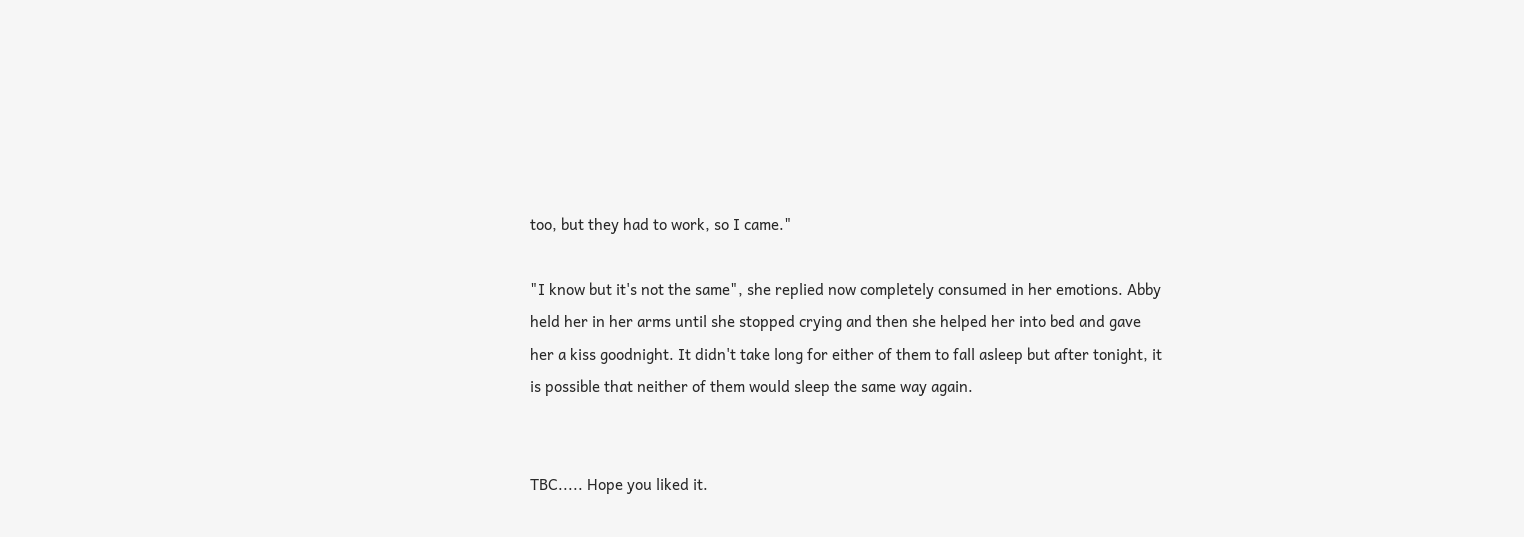too, but they had to work, so I came."

"I know but it's not the same", she replied now completely consumed in her emotions. Abby held her in her arms until she stopped crying and then she helped her into bed and gave her a kiss goodnight. It didn't take long for either of them to fall asleep but after tonight, it is possible that neither of them would sleep the same way again.


TBC..... Hope you liked it.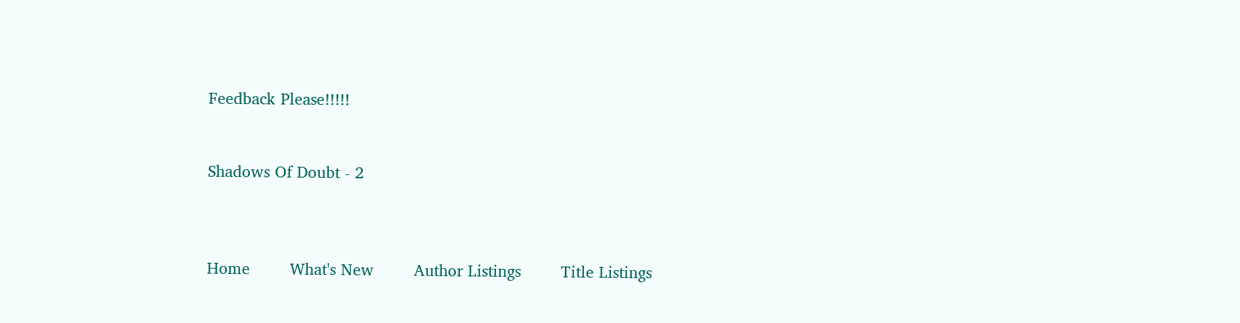Feedback Please!!!!!


Shadows Of Doubt - 2



Home        What's New        Author Listings        Title Listings